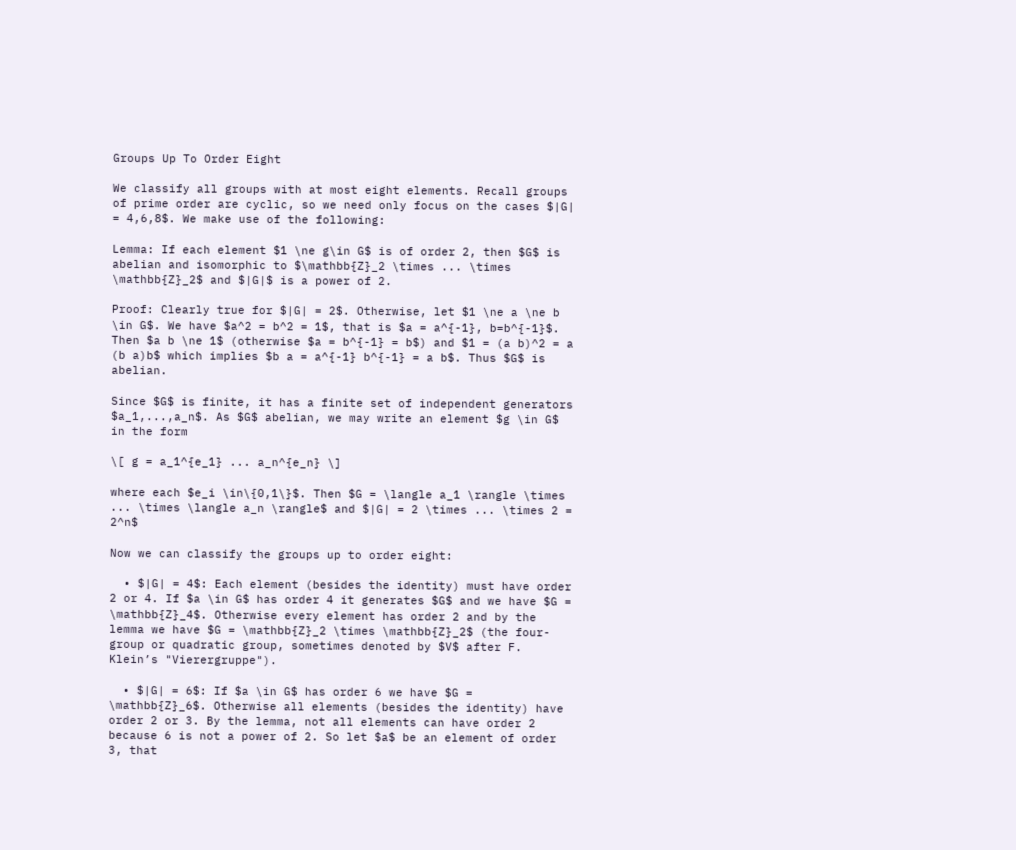Groups Up To Order Eight

We classify all groups with at most eight elements. Recall groups of prime order are cyclic, so we need only focus on the cases $|G| = 4,6,8$. We make use of the following:

Lemma: If each element $1 \ne g\in G$ is of order 2, then $G$ is abelian and isomorphic to $\mathbb{Z}_2 \times ... \times \mathbb{Z}_2$ and $|G|$ is a power of 2.

Proof: Clearly true for $|G| = 2$. Otherwise, let $1 \ne a \ne b \in G$. We have $a^2 = b^2 = 1$, that is $a = a^{-1}, b=b^{-1}$. Then $a b \ne 1$ (otherwise $a = b^{-1} = b$) and $1 = (a b)^2 = a (b a)b$ which implies $b a = a^{-1} b^{-1} = a b$. Thus $G$ is abelian.

Since $G$ is finite, it has a finite set of independent generators $a_1,...,a_n$. As $G$ abelian, we may write an element $g \in G$ in the form

\[ g = a_1^{e_1} ... a_n^{e_n} \]

where each $e_i \in\{0,1\}$. Then $G = \langle a_1 \rangle \times ... \times \langle a_n \rangle$ and $|G| = 2 \times ... \times 2 = 2^n$

Now we can classify the groups up to order eight:

  • $|G| = 4$: Each element (besides the identity) must have order 2 or 4. If $a \in G$ has order 4 it generates $G$ and we have $G = \mathbb{Z}_4$. Otherwise every element has order 2 and by the lemma we have $G = \mathbb{Z}_2 \times \mathbb{Z}_2$ (the four-group or quadratic group, sometimes denoted by $V$ after F. Klein’s "Vierergruppe").

  • $|G| = 6$: If $a \in G$ has order 6 we have $G = \mathbb{Z}_6$. Otherwise all elements (besides the identity) have order 2 or 3. By the lemma, not all elements can have order 2 because 6 is not a power of 2. So let $a$ be an element of order 3, that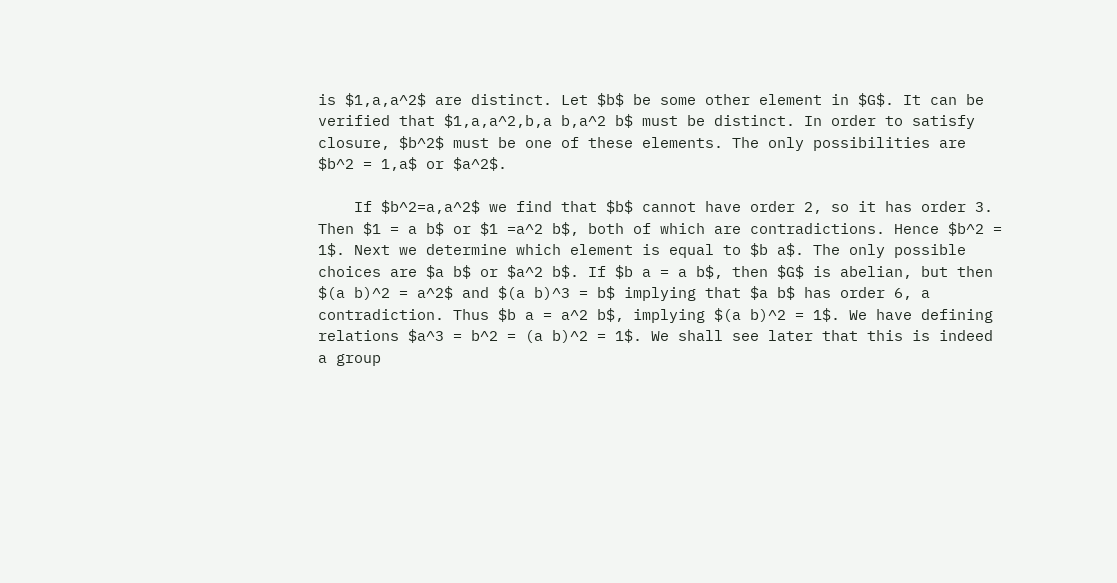is $1,a,a^2$ are distinct. Let $b$ be some other element in $G$. It can be verified that $1,a,a^2,b,a b,a^2 b$ must be distinct. In order to satisfy closure, $b^2$ must be one of these elements. The only possibilities are $b^2 = 1,a$ or $a^2$.

    If $b^2=a,a^2$ we find that $b$ cannot have order 2, so it has order 3. Then $1 = a b$ or $1 =a^2 b$, both of which are contradictions. Hence $b^2 = 1$. Next we determine which element is equal to $b a$. The only possible choices are $a b$ or $a^2 b$. If $b a = a b$, then $G$ is abelian, but then $(a b)^2 = a^2$ and $(a b)^3 = b$ implying that $a b$ has order 6, a contradiction. Thus $b a = a^2 b$, implying $(a b)^2 = 1$. We have defining relations $a^3 = b^2 = (a b)^2 = 1$. We shall see later that this is indeed a group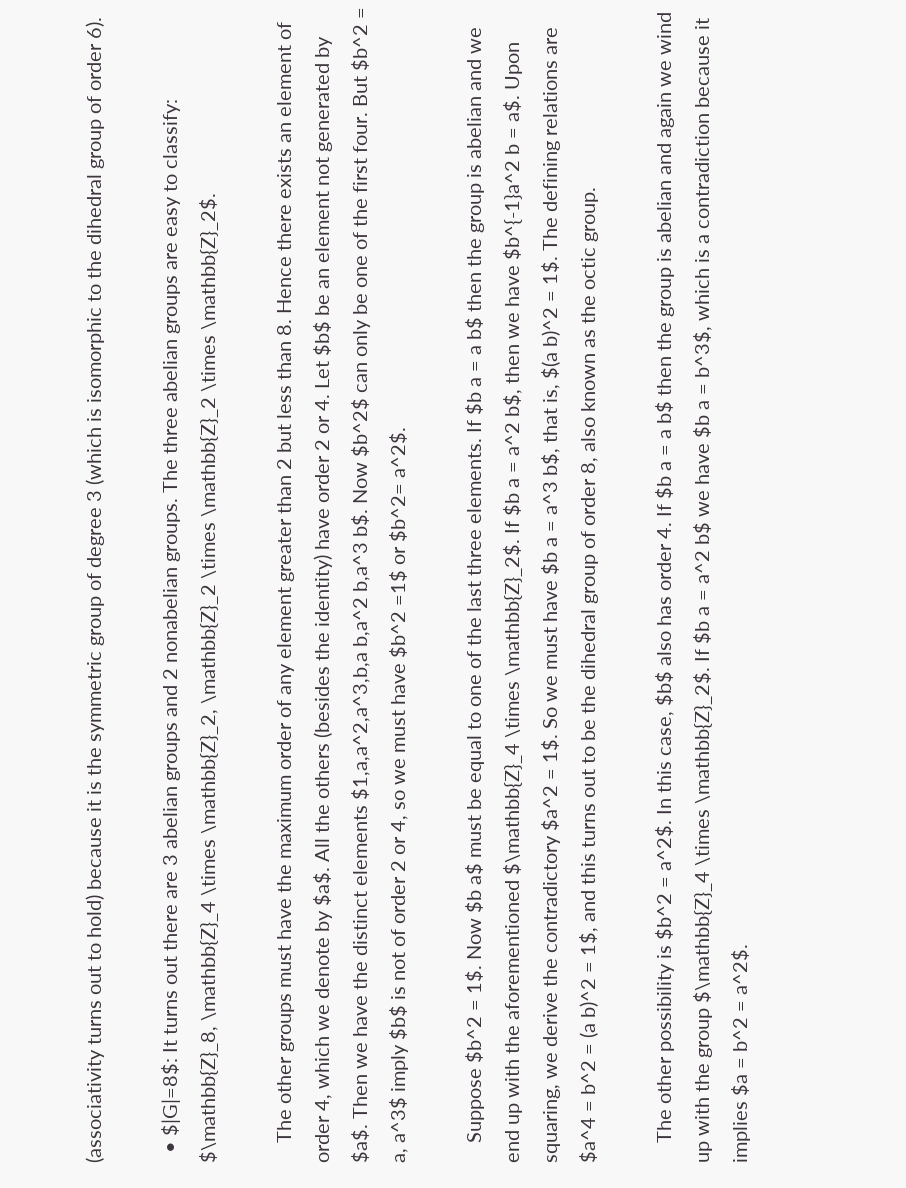(associativity turns out to hold) because it is the symmetric group of degree 3 (which is isomorphic to the dihedral group of order 6).

  • $|G|=8$: It turns out there are 3 abelian groups and 2 nonabelian groups. The three abelian groups are easy to classify: $\mathbb{Z}_8, \mathbb{Z}_4 \times \mathbb{Z}_2, \mathbb{Z}_2 \times \mathbb{Z}_2 \times \mathbb{Z}_2$.

    The other groups must have the maximum order of any element greater than 2 but less than 8. Hence there exists an element of order 4, which we denote by $a$. All the others (besides the identity) have order 2 or 4. Let $b$ be an element not generated by $a$. Then we have the distinct elements $1,a,a^2,a^3,b,a b,a^2 b,a^3 b$. Now $b^2$ can only be one of the first four. But $b^2 = a, a^3$ imply $b$ is not of order 2 or 4, so we must have $b^2 =1$ or $b^2= a^2$.

    Suppose $b^2 = 1$. Now $b a$ must be equal to one of the last three elements. If $b a = a b$ then the group is abelian and we end up with the aforementioned $\mathbb{Z}_4 \times \mathbb{Z}_2$. If $b a = a^2 b$, then we have $b^{-1}a^2 b = a$. Upon squaring, we derive the contradictory $a^2 = 1$. So we must have $b a = a^3 b$, that is, $(a b)^2 = 1$. The defining relations are $a^4 = b^2 = (a b)^2 = 1$, and this turns out to be the dihedral group of order 8, also known as the octic group.

    The other possibility is $b^2 = a^2$. In this case, $b$ also has order 4. If $b a = a b$ then the group is abelian and again we wind up with the group $\mathbb{Z}_4 \times \mathbb{Z}_2$. If $b a = a^2 b$ we have $b a = b^3$, which is a contradiction because it implies $a = b^2 = a^2$.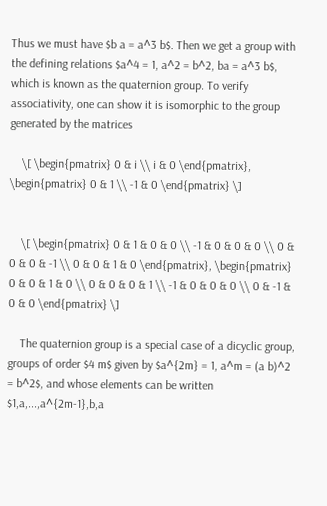Thus we must have $b a = a^3 b$. Then we get a group with the defining relations $a^4 = 1, a^2 = b^2, ba = a^3 b$, which is known as the quaternion group. To verify associativity, one can show it is isomorphic to the group generated by the matrices

    \[ \begin{pmatrix} 0 & i \\ i & 0 \end{pmatrix}, \begin{pmatrix} 0 & 1 \\ -1 & 0 \end{pmatrix} \]


    \[ \begin{pmatrix} 0 & 1 & 0 & 0 \\ -1 & 0 & 0 & 0 \\ 0 & 0 & 0 & -1 \\ 0 & 0 & 1 & 0 \end{pmatrix}, \begin{pmatrix} 0 & 0 & 1 & 0 \\ 0 & 0 & 0 & 1 \\ -1 & 0 & 0 & 0 \\ 0 & -1 & 0 & 0 \end{pmatrix} \]

    The quaternion group is a special case of a dicyclic group, groups of order $4 m$ given by $a^{2m} = 1, a^m = (a b)^2 = b^2$, and whose elements can be written $1,a,...,a^{2m-1},b,a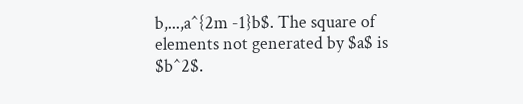b,...,a^{2m -1}b$. The square of elements not generated by $a$ is $b^2$.